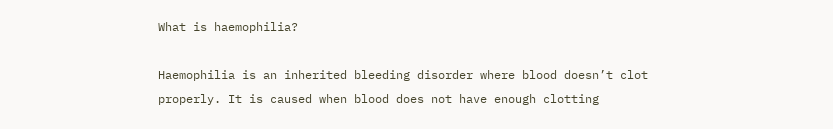What is haemophilia?

Haemophilia is an inherited bleeding disorder where blood doesn’t clot properly. It is caused when blood does not have enough clotting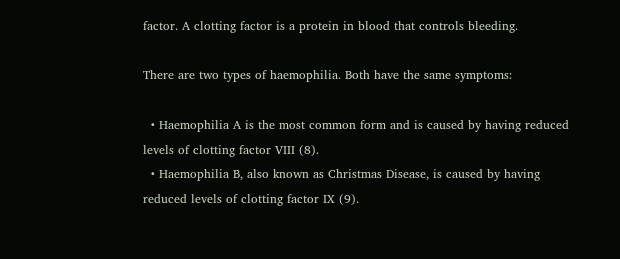factor. A clotting factor is a protein in blood that controls bleeding.

There are two types of haemophilia. Both have the same symptoms:

  • Haemophilia A is the most common form and is caused by having reduced levels of clotting factor VIII (8).
  • Haemophilia B, also known as Christmas Disease, is caused by having reduced levels of clotting factor IX (9).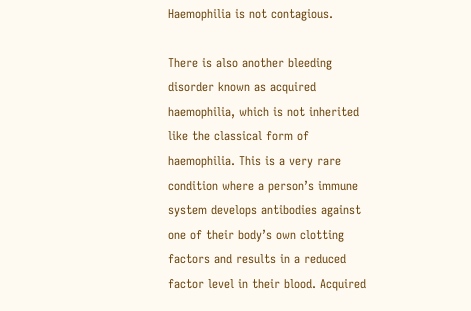Haemophilia is not contagious.

There is also another bleeding disorder known as acquired haemophilia, which is not inherited like the classical form of haemophilia. This is a very rare condition where a person’s immune system develops antibodies against one of their body’s own clotting factors and results in a reduced factor level in their blood. Acquired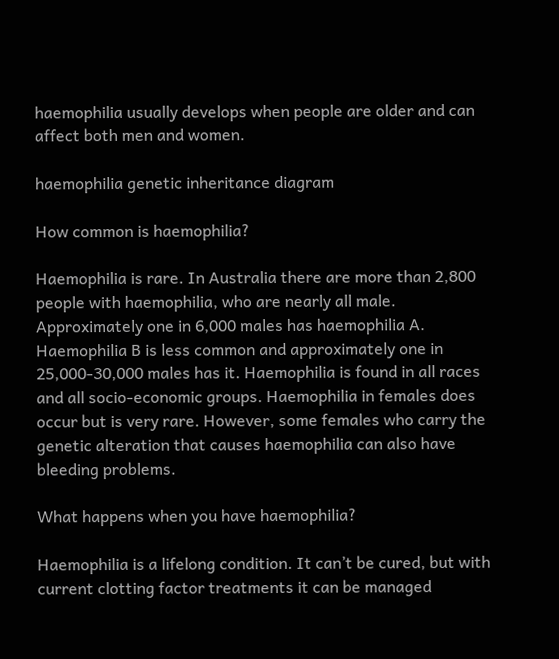haemophilia usually develops when people are older and can affect both men and women.

haemophilia genetic inheritance diagram

How common is haemophilia?

Haemophilia is rare. In Australia there are more than 2,800 people with haemophilia, who are nearly all male. Approximately one in 6,000 males has haemophilia A. Haemophilia B is less common and approximately one in 25,000-30,000 males has it. Haemophilia is found in all races and all socio-economic groups. Haemophilia in females does occur but is very rare. However, some females who carry the genetic alteration that causes haemophilia can also have bleeding problems.

What happens when you have haemophilia?

Haemophilia is a lifelong condition. It can’t be cured, but with current clotting factor treatments it can be managed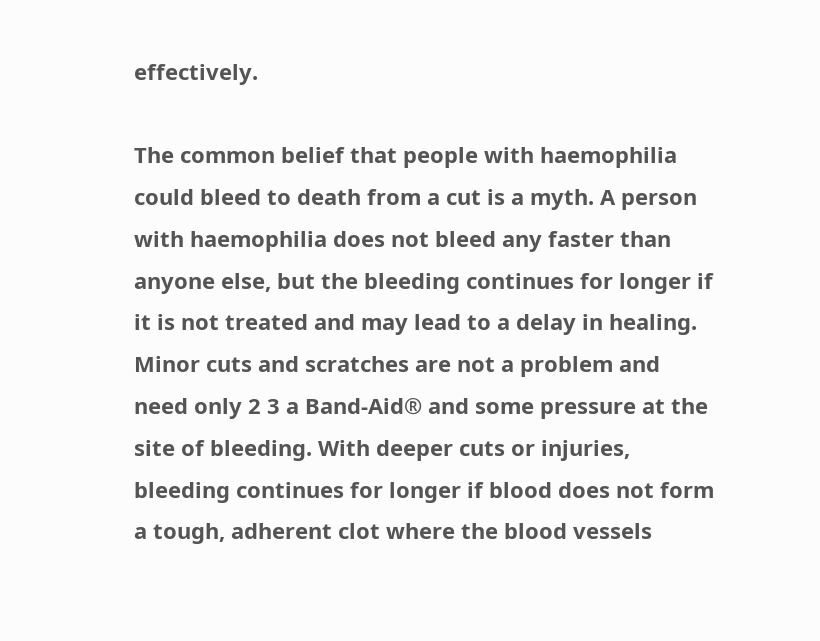effectively.

The common belief that people with haemophilia could bleed to death from a cut is a myth. A person with haemophilia does not bleed any faster than anyone else, but the bleeding continues for longer if it is not treated and may lead to a delay in healing. Minor cuts and scratches are not a problem and need only 2 3 a Band-Aid® and some pressure at the site of bleeding. With deeper cuts or injuries, bleeding continues for longer if blood does not form a tough, adherent clot where the blood vessels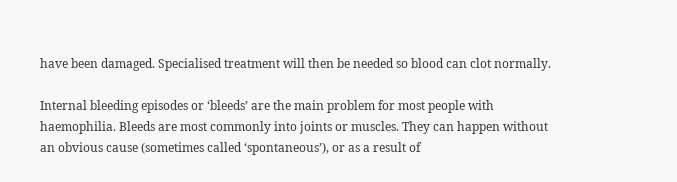have been damaged. Specialised treatment will then be needed so blood can clot normally.

Internal bleeding episodes or ‘bleeds’ are the main problem for most people with haemophilia. Bleeds are most commonly into joints or muscles. They can happen without an obvious cause (sometimes called ‘spontaneous’), or as a result of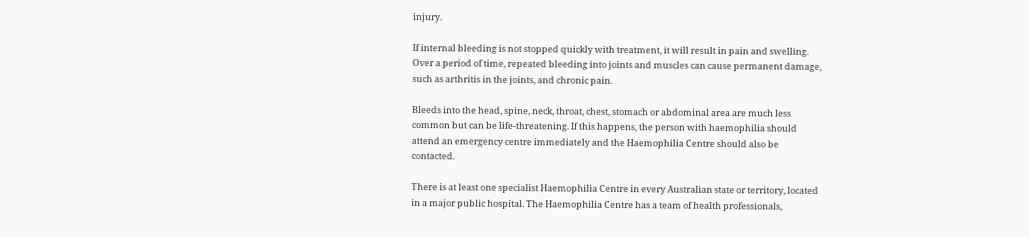injury.

If internal bleeding is not stopped quickly with treatment, it will result in pain and swelling. Over a period of time, repeated bleeding into joints and muscles can cause permanent damage, such as arthritis in the joints, and chronic pain.

Bleeds into the head, spine, neck, throat, chest, stomach or abdominal area are much less common but can be life-threatening. If this happens, the person with haemophilia should attend an emergency centre immediately and the Haemophilia Centre should also be contacted.

There is at least one specialist Haemophilia Centre in every Australian state or territory, located in a major public hospital. The Haemophilia Centre has a team of health professionals,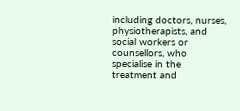including doctors, nurses, physiotherapists, and social workers or counsellors, who specialise in the treatment and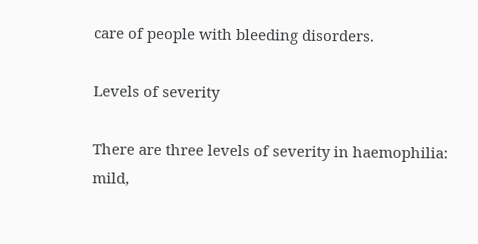care of people with bleeding disorders.

Levels of severity

There are three levels of severity in haemophilia: mild,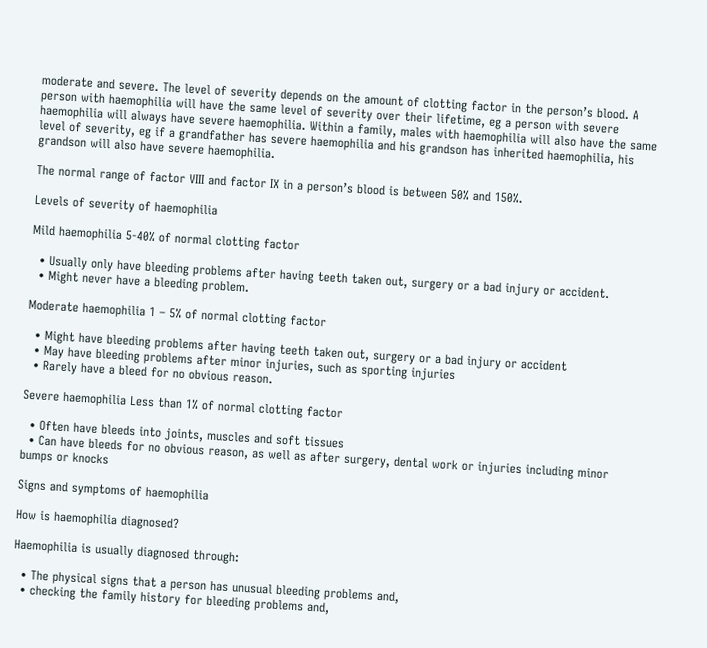moderate and severe. The level of severity depends on the amount of clotting factor in the person’s blood. A person with haemophilia will have the same level of severity over their lifetime, eg a person with severe haemophilia will always have severe haemophilia. Within a family, males with haemophilia will also have the same level of severity, eg if a grandfather has severe haemophilia and his grandson has inherited haemophilia, his grandson will also have severe haemophilia.

The normal range of factor VIII and factor IX in a person’s blood is between 50% and 150%.

Levels of severity of haemophilia

Mild haemophilia 5-40% of normal clotting factor

  • Usually only have bleeding problems after having teeth taken out, surgery or a bad injury or accident.
  • Might never have a bleeding problem.

Moderate haemophilia 1 – 5% of normal clotting factor

  • Might have bleeding problems after having teeth taken out, surgery or a bad injury or accident
  • May have bleeding problems after minor injuries, such as sporting injuries
  • Rarely have a bleed for no obvious reason.

Severe haemophilia Less than 1% of normal clotting factor

  • Often have bleeds into joints, muscles and soft tissues
  • Can have bleeds for no obvious reason, as well as after surgery, dental work or injuries including minor bumps or knocks

Signs and symptoms of haemophilia

How is haemophilia diagnosed?

Haemophilia is usually diagnosed through:

  • The physical signs that a person has unusual bleeding problems and,
  • checking the family history for bleeding problems and,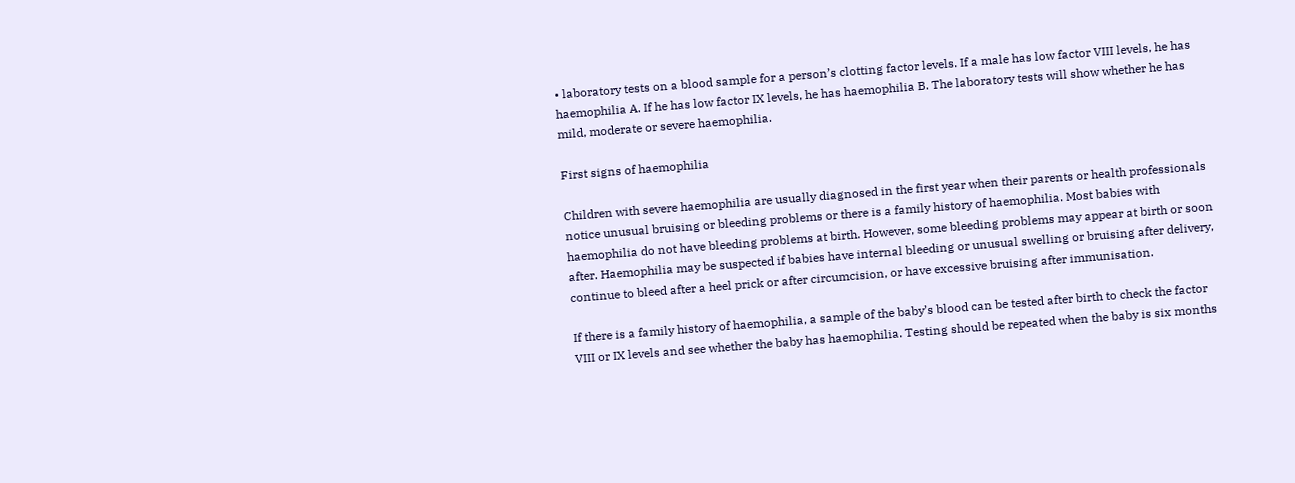• laboratory tests on a blood sample for a person’s clotting factor levels. If a male has low factor VIII levels, he has haemophilia A. If he has low factor IX levels, he has haemophilia B. The laboratory tests will show whether he has mild, moderate or severe haemophilia.

First signs of haemophilia

Children with severe haemophilia are usually diagnosed in the first year when their parents or health professionals notice unusual bruising or bleeding problems or there is a family history of haemophilia. Most babies with haemophilia do not have bleeding problems at birth. However, some bleeding problems may appear at birth or soon after. Haemophilia may be suspected if babies have internal bleeding or unusual swelling or bruising after delivery, continue to bleed after a heel prick or after circumcision, or have excessive bruising after immunisation.

If there is a family history of haemophilia, a sample of the baby’s blood can be tested after birth to check the factor VIII or IX levels and see whether the baby has haemophilia. Testing should be repeated when the baby is six months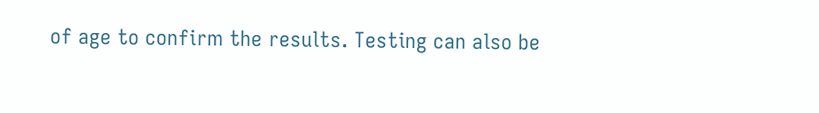of age to confirm the results. Testing can also be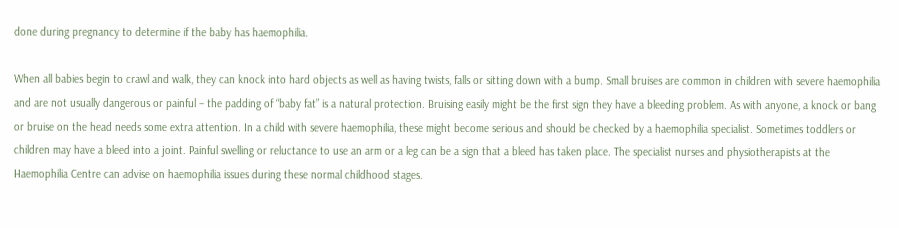done during pregnancy to determine if the baby has haemophilia.

When all babies begin to crawl and walk, they can knock into hard objects as well as having twists, falls or sitting down with a bump. Small bruises are common in children with severe haemophilia and are not usually dangerous or painful – the padding of “baby fat” is a natural protection. Bruising easily might be the first sign they have a bleeding problem. As with anyone, a knock or bang or bruise on the head needs some extra attention. In a child with severe haemophilia, these might become serious and should be checked by a haemophilia specialist. Sometimes toddlers or children may have a bleed into a joint. Painful swelling or reluctance to use an arm or a leg can be a sign that a bleed has taken place. The specialist nurses and physiotherapists at the Haemophilia Centre can advise on haemophilia issues during these normal childhood stages.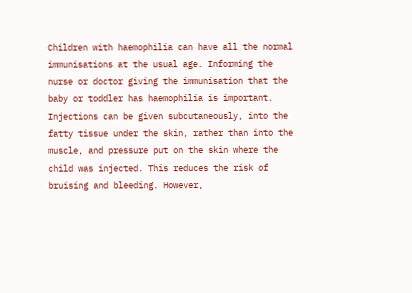Children with haemophilia can have all the normal immunisations at the usual age. Informing the nurse or doctor giving the immunisation that the baby or toddler has haemophilia is important. Injections can be given subcutaneously, into the fatty tissue under the skin, rather than into the muscle, and pressure put on the skin where the child was injected. This reduces the risk of bruising and bleeding. However,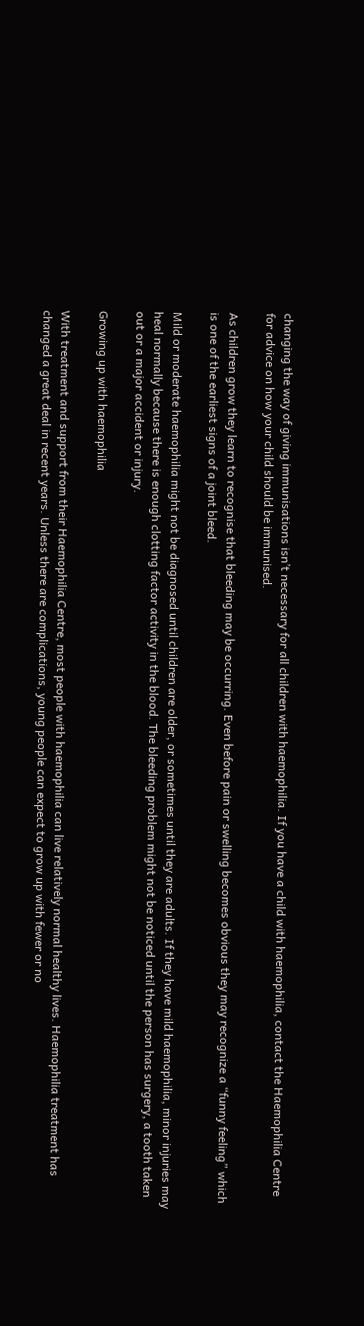changing the way of giving immunisations isn’t necessary for all children with haemophilia. If you have a child with haemophilia, contact the Haemophilia Centre for advice on how your child should be immunised.

As children grow they learn to recognise that bleeding may be occurring. Even before pain or swelling becomes obvious they may recognize a “funny feeling” which is one of the earliest signs of a joint bleed.

Mild or moderate haemophilia might not be diagnosed until children are older, or sometimes until they are adults. If they have mild haemophilia, minor injuries may heal normally because there is enough clotting factor activity in the blood. The bleeding problem might not be noticed until the person has surgery, a tooth taken out or a major accident or injury.

Growing up with haemophilia

With treatment and support from their Haemophilia Centre, most people with haemophilia can live relatively normal healthy lives. Haemophilia treatment has changed a great deal in recent years. Unless there are complications, young people can expect to grow up with fewer or no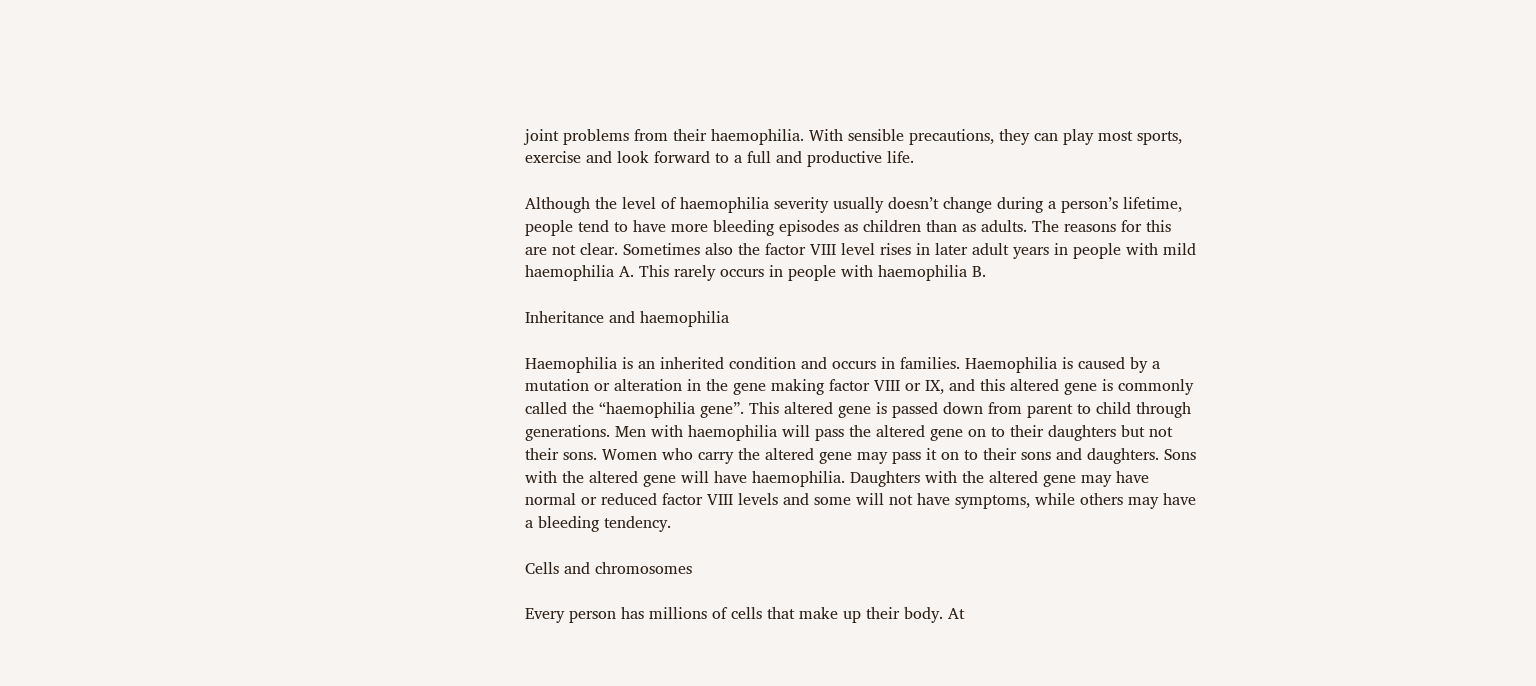joint problems from their haemophilia. With sensible precautions, they can play most sports, exercise and look forward to a full and productive life.

Although the level of haemophilia severity usually doesn’t change during a person’s lifetime, people tend to have more bleeding episodes as children than as adults. The reasons for this are not clear. Sometimes also the factor VIII level rises in later adult years in people with mild haemophilia A. This rarely occurs in people with haemophilia B.

Inheritance and haemophilia

Haemophilia is an inherited condition and occurs in families. Haemophilia is caused by a mutation or alteration in the gene making factor VIII or IX, and this altered gene is commonly called the “haemophilia gene”. This altered gene is passed down from parent to child through generations. Men with haemophilia will pass the altered gene on to their daughters but not their sons. Women who carry the altered gene may pass it on to their sons and daughters. Sons with the altered gene will have haemophilia. Daughters with the altered gene may have normal or reduced factor VIII levels and some will not have symptoms, while others may have a bleeding tendency.

Cells and chromosomes

Every person has millions of cells that make up their body. At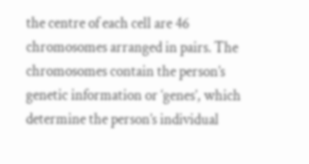the centre of each cell are 46 chromosomes arranged in pairs. The chromosomes contain the person’s genetic information or ‘genes’, which determine the person’s individual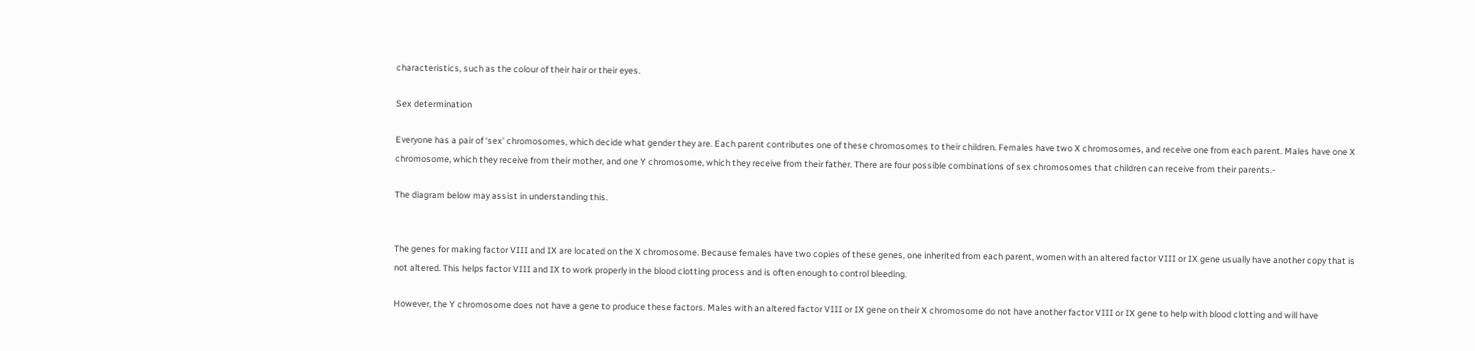characteristics, such as the colour of their hair or their eyes.

Sex determination

Everyone has a pair of ‘sex’ chromosomes, which decide what gender they are. Each parent contributes one of these chromosomes to their children. Females have two X chromosomes, and receive one from each parent. Males have one X chromosome, which they receive from their mother, and one Y chromosome, which they receive from their father. There are four possible combinations of sex chromosomes that children can receive from their parents.-

The diagram below may assist in understanding this.


The genes for making factor VIII and IX are located on the X chromosome. Because females have two copies of these genes, one inherited from each parent, women with an altered factor VIII or IX gene usually have another copy that is not altered. This helps factor VIII and IX to work properly in the blood clotting process and is often enough to control bleeding.

However, the Y chromosome does not have a gene to produce these factors. Males with an altered factor VIII or IX gene on their X chromosome do not have another factor VIII or IX gene to help with blood clotting and will have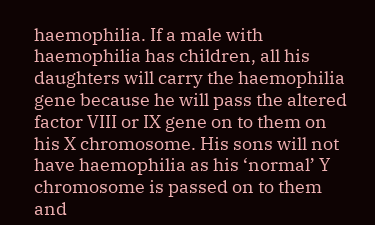haemophilia. If a male with haemophilia has children, all his daughters will carry the haemophilia gene because he will pass the altered factor VIII or IX gene on to them on his X chromosome. His sons will not have haemophilia as his ‘normal’ Y chromosome is passed on to them and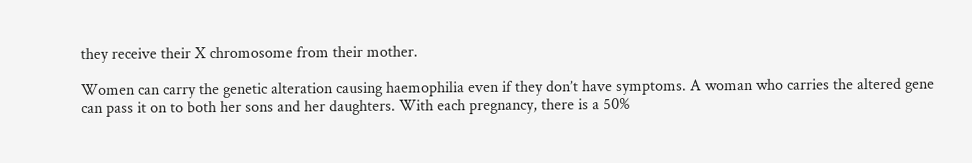they receive their X chromosome from their mother.

Women can carry the genetic alteration causing haemophilia even if they don’t have symptoms. A woman who carries the altered gene can pass it on to both her sons and her daughters. With each pregnancy, there is a 50%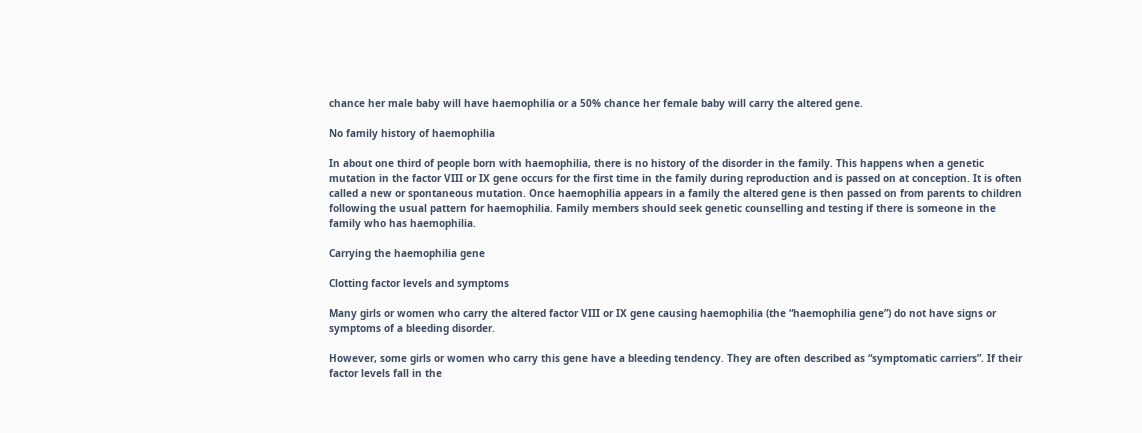chance her male baby will have haemophilia or a 50% chance her female baby will carry the altered gene.

No family history of haemophilia

In about one third of people born with haemophilia, there is no history of the disorder in the family. This happens when a genetic mutation in the factor VIII or IX gene occurs for the first time in the family during reproduction and is passed on at conception. It is often called a new or spontaneous mutation. Once haemophilia appears in a family the altered gene is then passed on from parents to children following the usual pattern for haemophilia. Family members should seek genetic counselling and testing if there is someone in the family who has haemophilia.

Carrying the haemophilia gene

Clotting factor levels and symptoms

Many girls or women who carry the altered factor VIII or IX gene causing haemophilia (the “haemophilia gene”) do not have signs or symptoms of a bleeding disorder.

However, some girls or women who carry this gene have a bleeding tendency. They are often described as “symptomatic carriers”. If their factor levels fall in the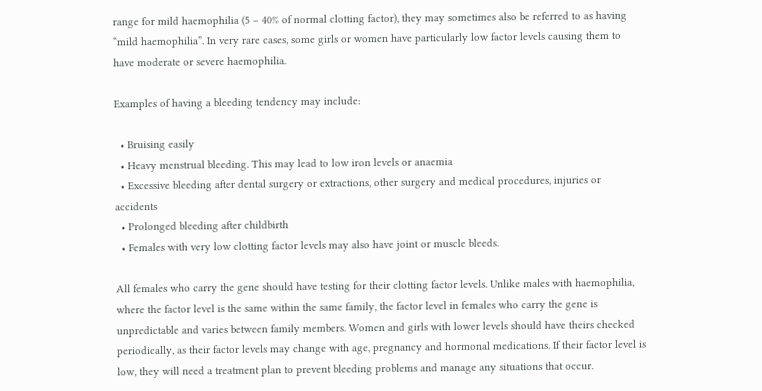range for mild haemophilia (5 – 40% of normal clotting factor), they may sometimes also be referred to as having “mild haemophilia”. In very rare cases, some girls or women have particularly low factor levels causing them to have moderate or severe haemophilia.

Examples of having a bleeding tendency may include:

  • Bruising easily
  • Heavy menstrual bleeding. This may lead to low iron levels or anaemia
  • Excessive bleeding after dental surgery or extractions, other surgery and medical procedures, injuries or accidents
  • Prolonged bleeding after childbirth
  • Females with very low clotting factor levels may also have joint or muscle bleeds.

All females who carry the gene should have testing for their clotting factor levels. Unlike males with haemophilia, where the factor level is the same within the same family, the factor level in females who carry the gene is unpredictable and varies between family members. Women and girls with lower levels should have theirs checked periodically, as their factor levels may change with age, pregnancy and hormonal medications. If their factor level is low, they will need a treatment plan to prevent bleeding problems and manage any situations that occur.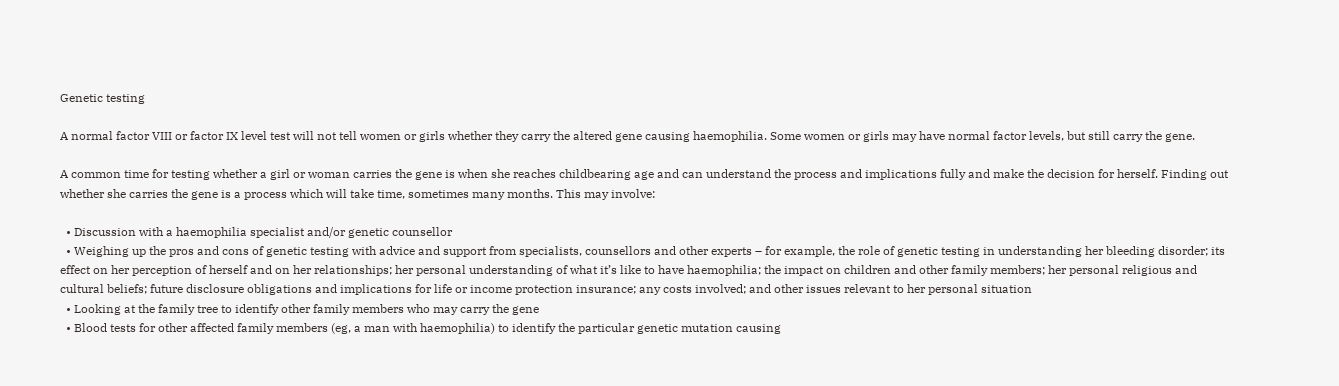Genetic testing

A normal factor VIII or factor IX level test will not tell women or girls whether they carry the altered gene causing haemophilia. Some women or girls may have normal factor levels, but still carry the gene.

A common time for testing whether a girl or woman carries the gene is when she reaches childbearing age and can understand the process and implications fully and make the decision for herself. Finding out whether she carries the gene is a process which will take time, sometimes many months. This may involve:

  • Discussion with a haemophilia specialist and/or genetic counsellor
  • Weighing up the pros and cons of genetic testing with advice and support from specialists, counsellors and other experts – for example, the role of genetic testing in understanding her bleeding disorder; its effect on her perception of herself and on her relationships; her personal understanding of what it’s like to have haemophilia; the impact on children and other family members; her personal religious and cultural beliefs; future disclosure obligations and implications for life or income protection insurance; any costs involved; and other issues relevant to her personal situation
  • Looking at the family tree to identify other family members who may carry the gene
  • Blood tests for other affected family members (eg, a man with haemophilia) to identify the particular genetic mutation causing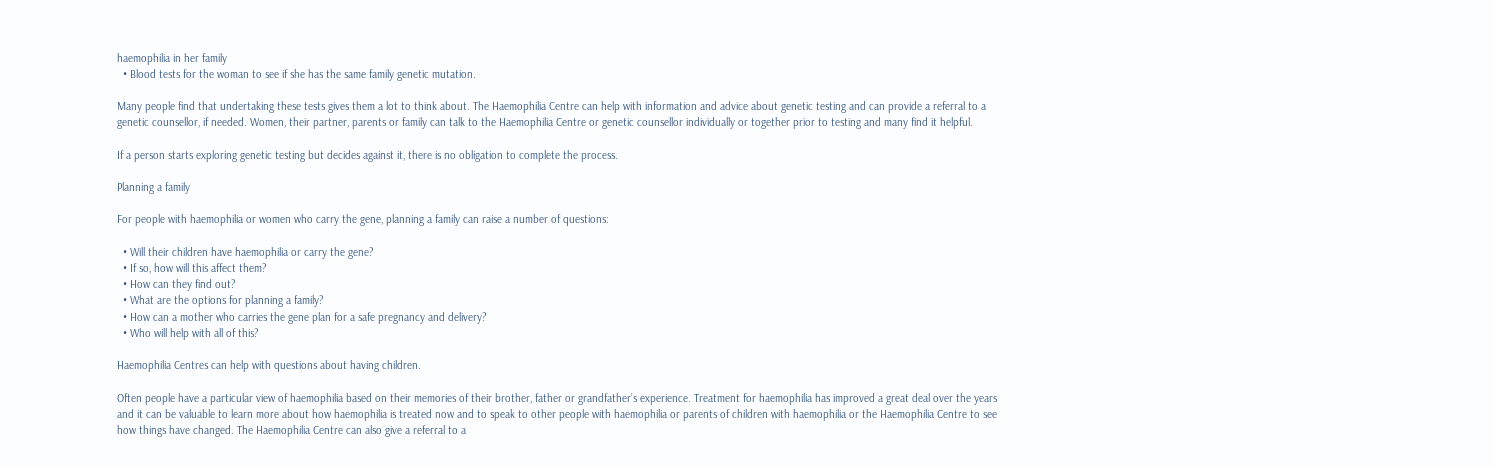haemophilia in her family
  • Blood tests for the woman to see if she has the same family genetic mutation.

Many people find that undertaking these tests gives them a lot to think about. The Haemophilia Centre can help with information and advice about genetic testing and can provide a referral to a genetic counsellor, if needed. Women, their partner, parents or family can talk to the Haemophilia Centre or genetic counsellor individually or together prior to testing and many find it helpful.

If a person starts exploring genetic testing but decides against it, there is no obligation to complete the process.

Planning a family

For people with haemophilia or women who carry the gene, planning a family can raise a number of questions:

  • Will their children have haemophilia or carry the gene?
  • If so, how will this affect them?
  • How can they find out?
  • What are the options for planning a family?
  • How can a mother who carries the gene plan for a safe pregnancy and delivery?
  • Who will help with all of this?

Haemophilia Centres can help with questions about having children.

Often people have a particular view of haemophilia based on their memories of their brother, father or grandfather’s experience. Treatment for haemophilia has improved a great deal over the years and it can be valuable to learn more about how haemophilia is treated now and to speak to other people with haemophilia or parents of children with haemophilia or the Haemophilia Centre to see how things have changed. The Haemophilia Centre can also give a referral to a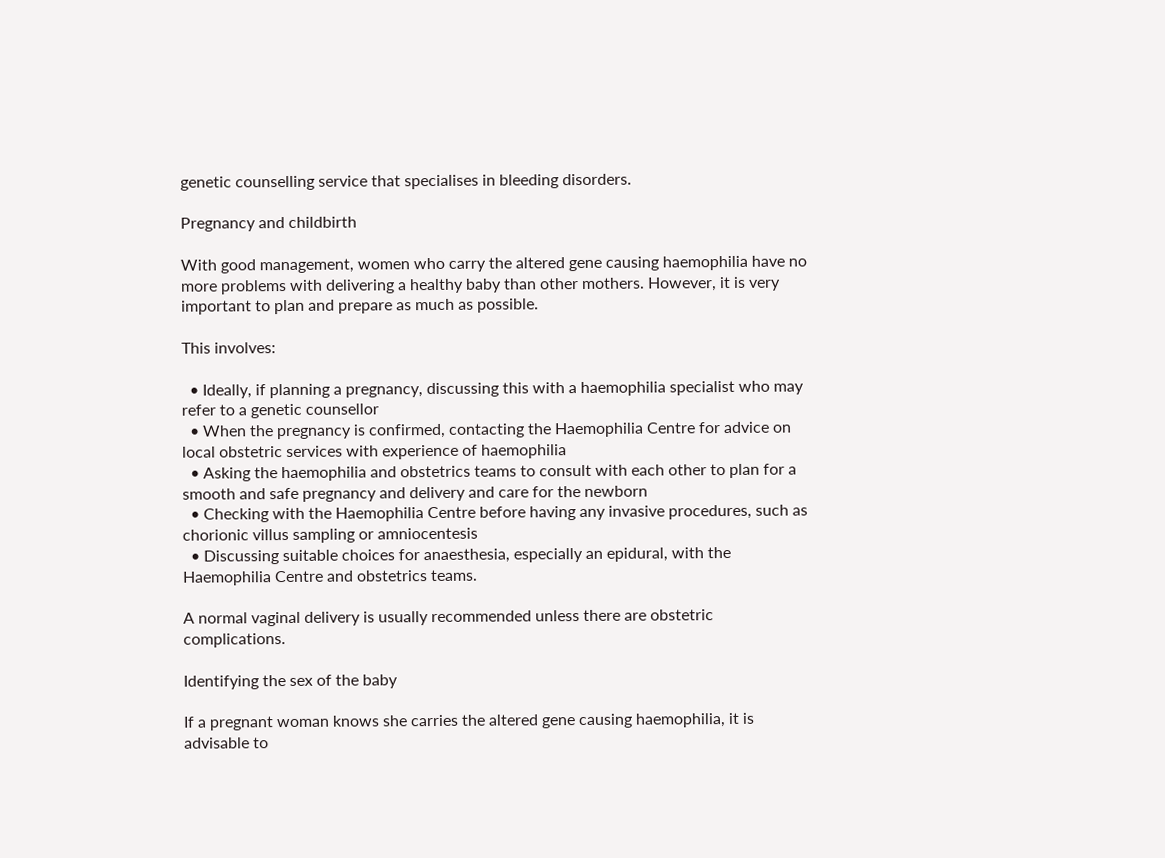genetic counselling service that specialises in bleeding disorders.

Pregnancy and childbirth

With good management, women who carry the altered gene causing haemophilia have no more problems with delivering a healthy baby than other mothers. However, it is very important to plan and prepare as much as possible.

This involves:

  • Ideally, if planning a pregnancy, discussing this with a haemophilia specialist who may refer to a genetic counsellor
  • When the pregnancy is confirmed, contacting the Haemophilia Centre for advice on local obstetric services with experience of haemophilia
  • Asking the haemophilia and obstetrics teams to consult with each other to plan for a smooth and safe pregnancy and delivery and care for the newborn
  • Checking with the Haemophilia Centre before having any invasive procedures, such as chorionic villus sampling or amniocentesis
  • Discussing suitable choices for anaesthesia, especially an epidural, with the Haemophilia Centre and obstetrics teams.

A normal vaginal delivery is usually recommended unless there are obstetric complications.

Identifying the sex of the baby

If a pregnant woman knows she carries the altered gene causing haemophilia, it is advisable to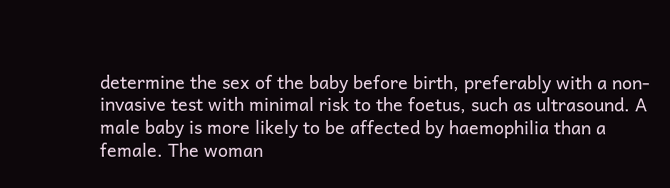determine the sex of the baby before birth, preferably with a non-invasive test with minimal risk to the foetus, such as ultrasound. A male baby is more likely to be affected by haemophilia than a female. The woman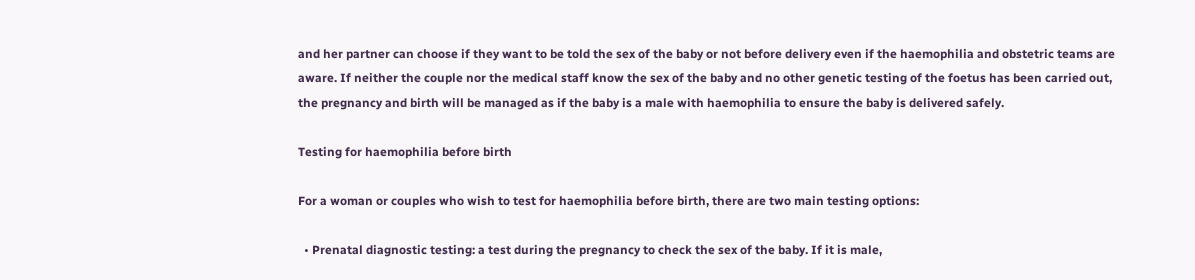and her partner can choose if they want to be told the sex of the baby or not before delivery even if the haemophilia and obstetric teams are aware. If neither the couple nor the medical staff know the sex of the baby and no other genetic testing of the foetus has been carried out, the pregnancy and birth will be managed as if the baby is a male with haemophilia to ensure the baby is delivered safely.

Testing for haemophilia before birth

For a woman or couples who wish to test for haemophilia before birth, there are two main testing options:

  • Prenatal diagnostic testing: a test during the pregnancy to check the sex of the baby. If it is male,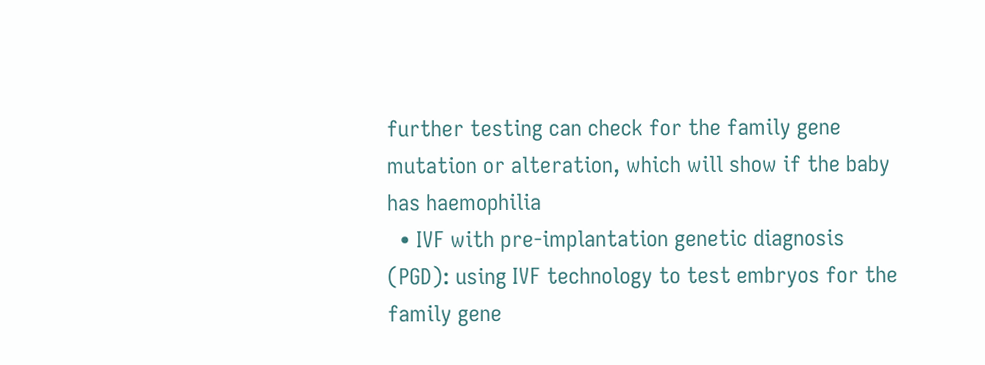further testing can check for the family gene mutation or alteration, which will show if the baby has haemophilia
  • IVF with pre-implantation genetic diagnosis (PGD): using IVF technology to test embryos for the family gene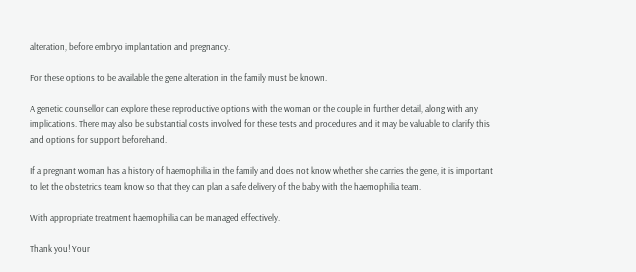alteration, before embryo implantation and pregnancy.

For these options to be available the gene alteration in the family must be known.

A genetic counsellor can explore these reproductive options with the woman or the couple in further detail, along with any implications. There may also be substantial costs involved for these tests and procedures and it may be valuable to clarify this and options for support beforehand.

If a pregnant woman has a history of haemophilia in the family and does not know whether she carries the gene, it is important to let the obstetrics team know so that they can plan a safe delivery of the baby with the haemophilia team.

With appropriate treatment haemophilia can be managed effectively.

Thank you! Your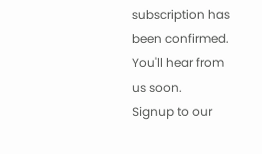subscription has been confirmed. You'll hear from us soon.
Signup to our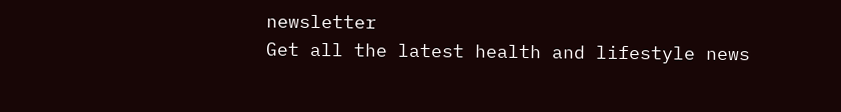newsletter
Get all the latest health and lifestyle news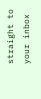straight to your inbox